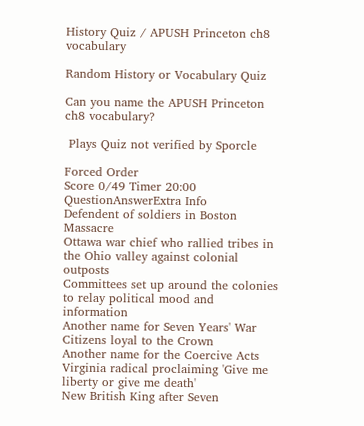History Quiz / APUSH Princeton ch8 vocabulary

Random History or Vocabulary Quiz

Can you name the APUSH Princeton ch8 vocabulary?

 Plays Quiz not verified by Sporcle

Forced Order
Score 0/49 Timer 20:00
QuestionAnswerExtra Info
Defendent of soldiers in Boston Massacre
Ottawa war chief who rallied tribes in the Ohio valley against colonial outposts
Committees set up around the colonies to relay political mood and information
Another name for Seven Years' War
Citizens loyal to the Crown
Another name for the Coercive Acts
Virginia radical proclaiming 'Give me liberty or give me death'
New British King after Seven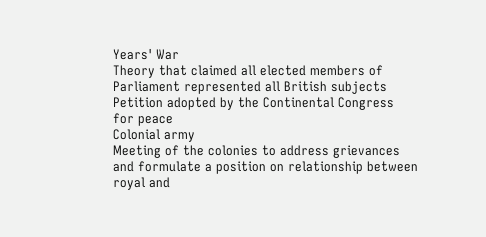Years' War
Theory that claimed all elected members of Parliament represented all British subjects
Petition adopted by the Continental Congress for peace
Colonial army
Meeting of the colonies to address grievances and formulate a position on relationship between royal and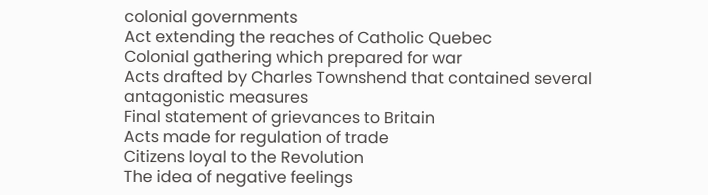colonial governments
Act extending the reaches of Catholic Quebec
Colonial gathering which prepared for war
Acts drafted by Charles Townshend that contained several antagonistic measures
Final statement of grievances to Britain
Acts made for regulation of trade
Citizens loyal to the Revolution
The idea of negative feelings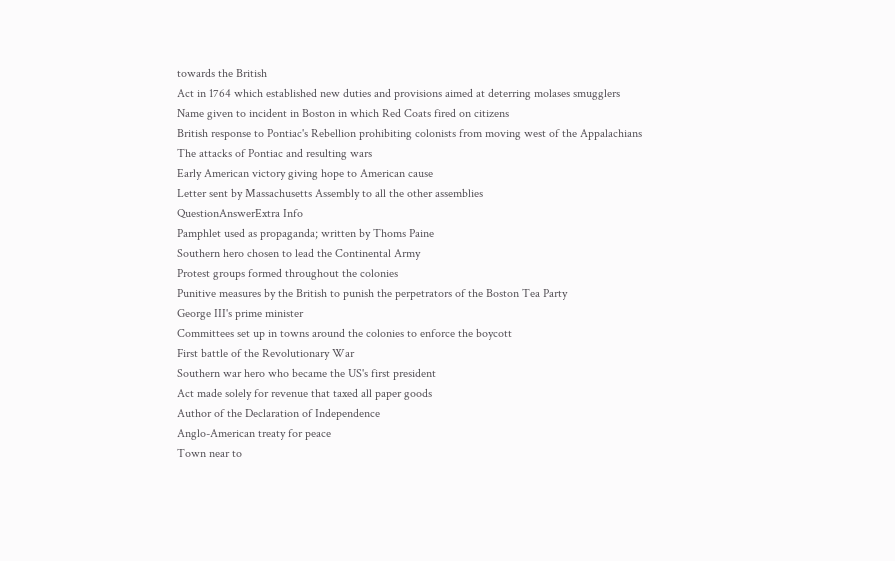towards the British
Act in 1764 which established new duties and provisions aimed at deterring molases smugglers
Name given to incident in Boston in which Red Coats fired on citizens
British response to Pontiac's Rebellion prohibiting colonists from moving west of the Appalachians
The attacks of Pontiac and resulting wars
Early American victory giving hope to American cause
Letter sent by Massachusetts Assembly to all the other assemblies
QuestionAnswerExtra Info
Pamphlet used as propaganda; written by Thoms Paine
Southern hero chosen to lead the Continental Army
Protest groups formed throughout the colonies
Punitive measures by the British to punish the perpetrators of the Boston Tea Party
George III's prime minister
Committees set up in towns around the colonies to enforce the boycott
First battle of the Revolutionary War
Southern war hero who became the US's first president
Act made solely for revenue that taxed all paper goods
Author of the Declaration of Independence
Anglo-American treaty for peace
Town near to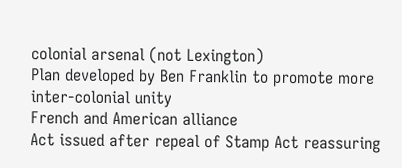colonial arsenal (not Lexington)
Plan developed by Ben Franklin to promote more inter-colonial unity
French and American alliance
Act issued after repeal of Stamp Act reassuring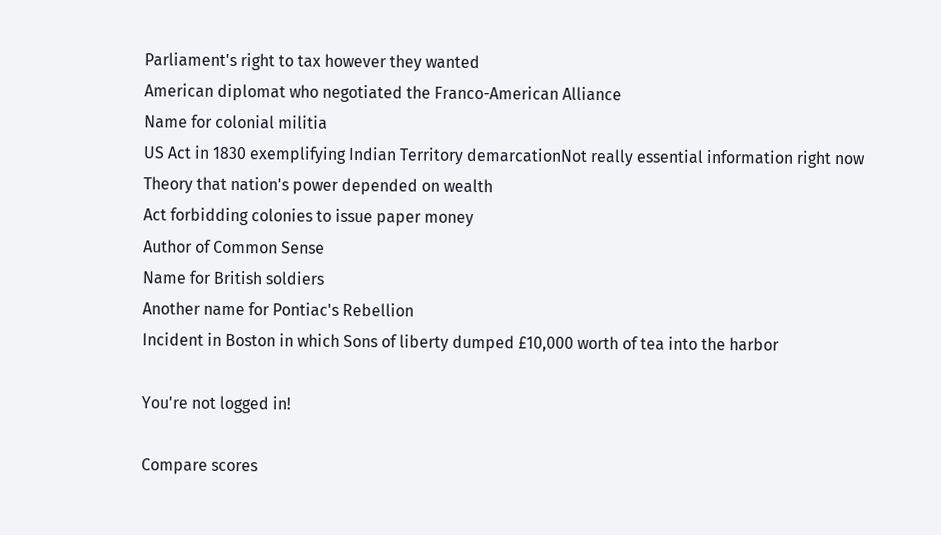Parliament's right to tax however they wanted
American diplomat who negotiated the Franco-American Alliance
Name for colonial militia
US Act in 1830 exemplifying Indian Territory demarcationNot really essential information right now
Theory that nation's power depended on wealth
Act forbidding colonies to issue paper money
Author of Common Sense
Name for British soldiers
Another name for Pontiac's Rebellion
Incident in Boston in which Sons of liberty dumped £10,000 worth of tea into the harbor

You're not logged in!

Compare scores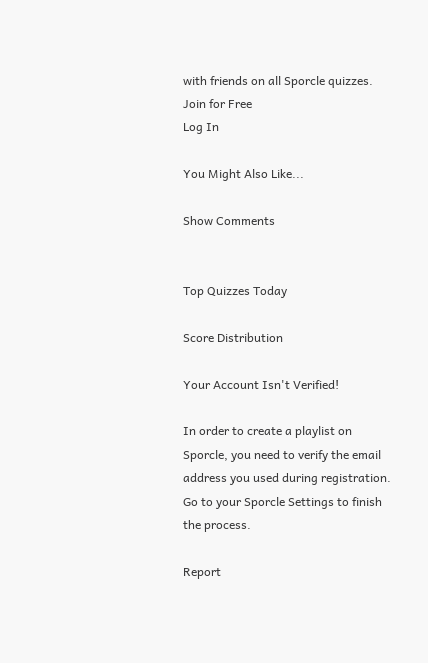with friends on all Sporcle quizzes.
Join for Free
Log In

You Might Also Like...

Show Comments


Top Quizzes Today

Score Distribution

Your Account Isn't Verified!

In order to create a playlist on Sporcle, you need to verify the email address you used during registration. Go to your Sporcle Settings to finish the process.

Report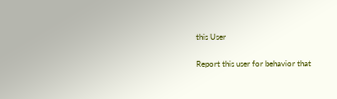this User

Report this user for behavior that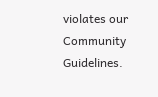violates our Community Guidelines.